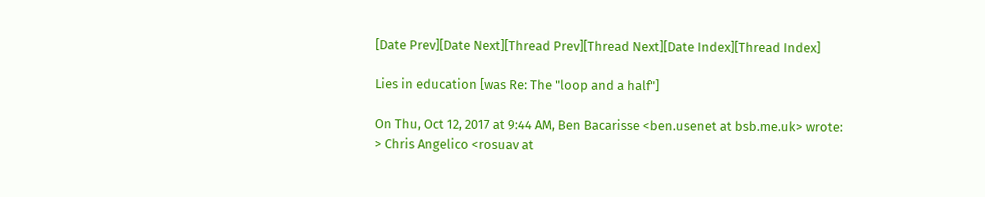[Date Prev][Date Next][Thread Prev][Thread Next][Date Index][Thread Index]

Lies in education [was Re: The "loop and a half"]

On Thu, Oct 12, 2017 at 9:44 AM, Ben Bacarisse <ben.usenet at bsb.me.uk> wrote:
> Chris Angelico <rosuav at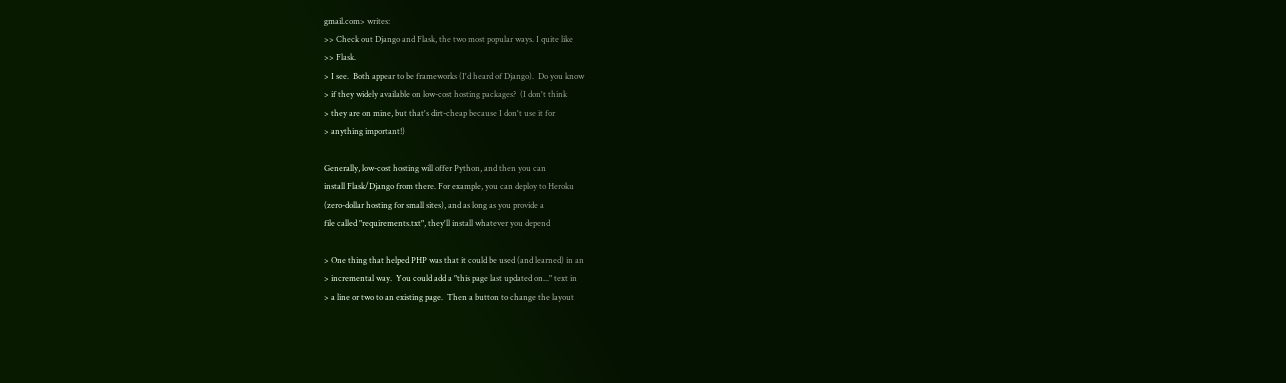gmail.com> writes:
>> Check out Django and Flask, the two most popular ways. I quite like
>> Flask.
> I see.  Both appear to be frameworks (I'd heard of Django).  Do you know
> if they widely available on low-cost hosting packages?  (I don't think
> they are on mine, but that's dirt-cheap because I don't use it for
> anything important!)

Generally, low-cost hosting will offer Python, and then you can
install Flask/Django from there. For example, you can deploy to Heroku
(zero-dollar hosting for small sites), and as long as you provide a
file called "requirements.txt", they'll install whatever you depend

> One thing that helped PHP was that it could be used (and learned) in an
> incremental way.  You could add a "this page last updated on..." text in
> a line or two to an existing page.  Then a button to change the layout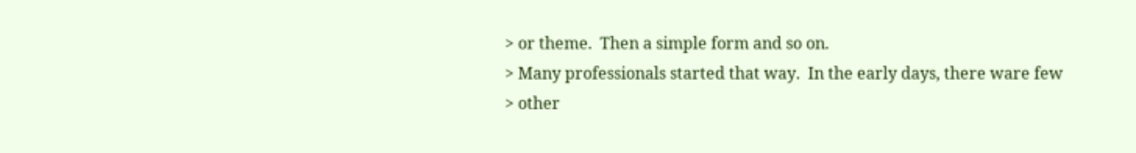> or theme.  Then a simple form and so on.
> Many professionals started that way.  In the early days, there ware few
> other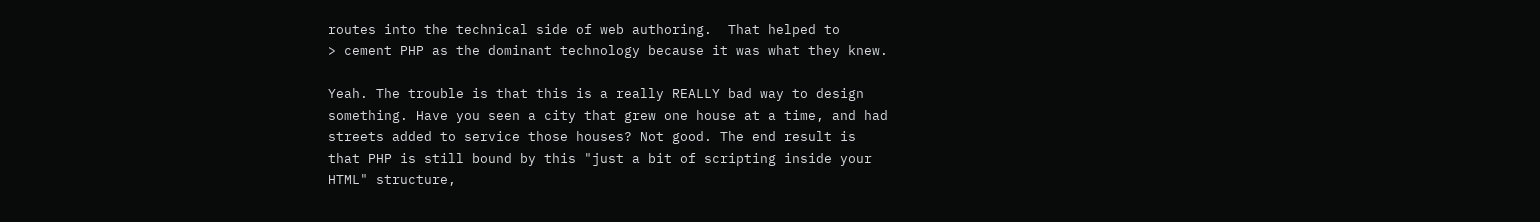routes into the technical side of web authoring.  That helped to
> cement PHP as the dominant technology because it was what they knew.

Yeah. The trouble is that this is a really REALLY bad way to design
something. Have you seen a city that grew one house at a time, and had
streets added to service those houses? Not good. The end result is
that PHP is still bound by this "just a bit of scripting inside your
HTML" structure,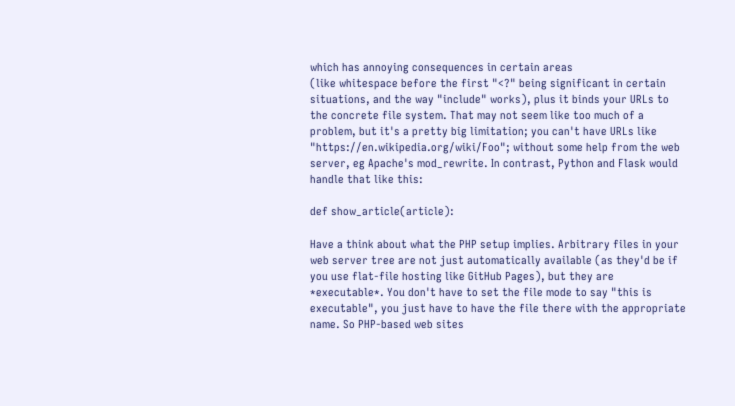which has annoying consequences in certain areas
(like whitespace before the first "<?" being significant in certain
situations, and the way "include" works), plus it binds your URLs to
the concrete file system. That may not seem like too much of a
problem, but it's a pretty big limitation; you can't have URLs like
"https://en.wikipedia.org/wiki/Foo"; without some help from the web
server, eg Apache's mod_rewrite. In contrast, Python and Flask would
handle that like this:

def show_article(article):

Have a think about what the PHP setup implies. Arbitrary files in your
web server tree are not just automatically available (as they'd be if
you use flat-file hosting like GitHub Pages), but they are
*executable*. You don't have to set the file mode to say "this is
executable", you just have to have the file there with the appropriate
name. So PHP-based web sites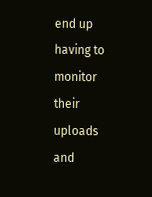end up having to monitor their uploads
and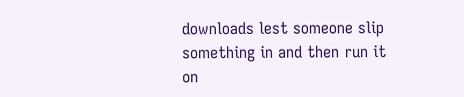downloads lest someone slip something in and then run it on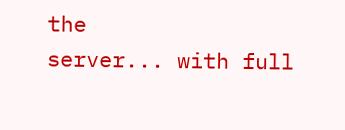the
server... with full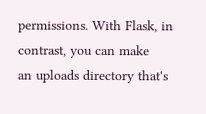permissions. With Flask, in contrast, you can make
an uploads directory that's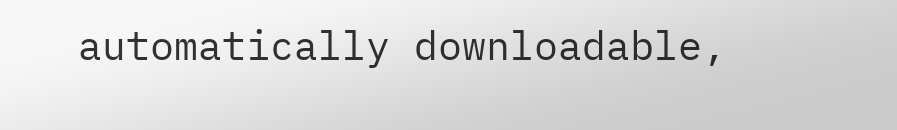automatically downloadable,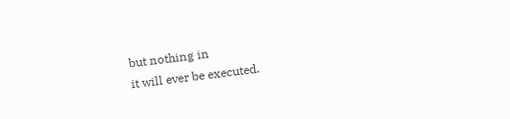but nothing in
it will ever be executed.